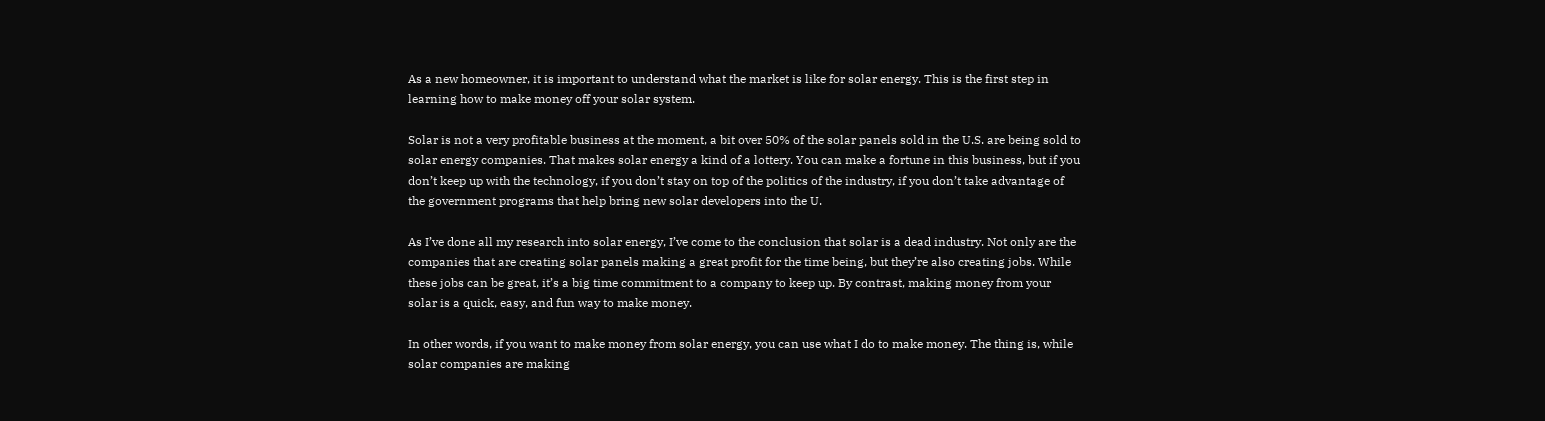As a new homeowner, it is important to understand what the market is like for solar energy. This is the first step in learning how to make money off your solar system.

Solar is not a very profitable business at the moment, a bit over 50% of the solar panels sold in the U.S. are being sold to solar energy companies. That makes solar energy a kind of a lottery. You can make a fortune in this business, but if you don’t keep up with the technology, if you don’t stay on top of the politics of the industry, if you don’t take advantage of the government programs that help bring new solar developers into the U.

As I’ve done all my research into solar energy, I’ve come to the conclusion that solar is a dead industry. Not only are the companies that are creating solar panels making a great profit for the time being, but they’re also creating jobs. While these jobs can be great, it’s a big time commitment to a company to keep up. By contrast, making money from your solar is a quick, easy, and fun way to make money.

In other words, if you want to make money from solar energy, you can use what I do to make money. The thing is, while solar companies are making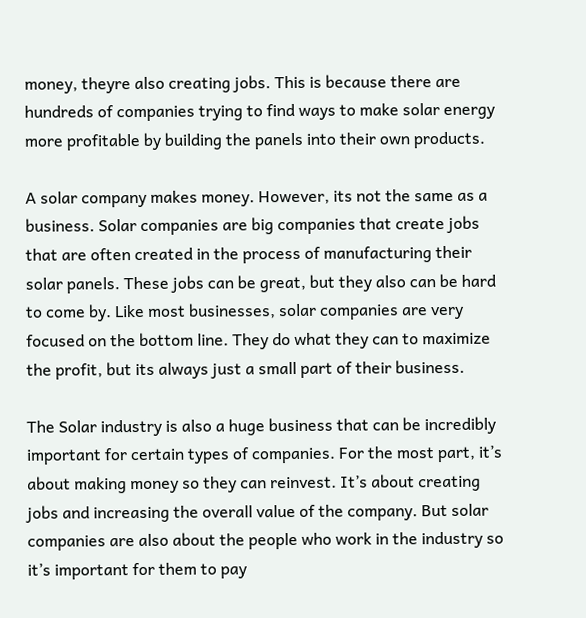money, theyre also creating jobs. This is because there are hundreds of companies trying to find ways to make solar energy more profitable by building the panels into their own products.

A solar company makes money. However, its not the same as a business. Solar companies are big companies that create jobs that are often created in the process of manufacturing their solar panels. These jobs can be great, but they also can be hard to come by. Like most businesses, solar companies are very focused on the bottom line. They do what they can to maximize the profit, but its always just a small part of their business.

The Solar industry is also a huge business that can be incredibly important for certain types of companies. For the most part, it’s about making money so they can reinvest. It’s about creating jobs and increasing the overall value of the company. But solar companies are also about the people who work in the industry so it’s important for them to pay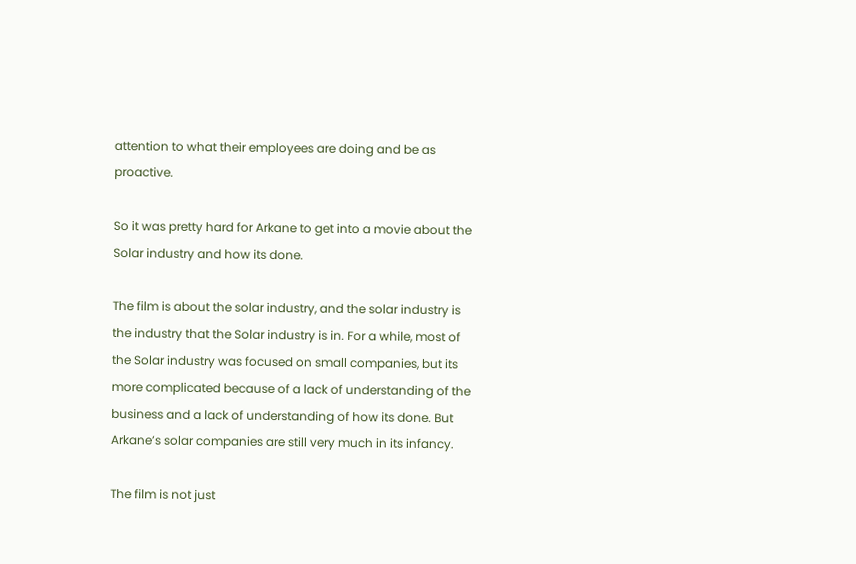attention to what their employees are doing and be as proactive.

So it was pretty hard for Arkane to get into a movie about the Solar industry and how its done.

The film is about the solar industry, and the solar industry is the industry that the Solar industry is in. For a while, most of the Solar industry was focused on small companies, but its more complicated because of a lack of understanding of the business and a lack of understanding of how its done. But Arkane’s solar companies are still very much in its infancy.

The film is not just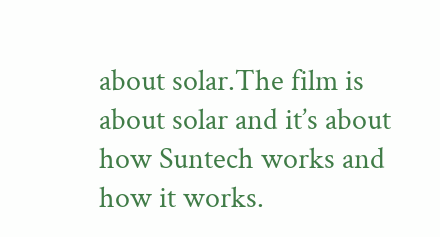about solar.The film is about solar and it’s about how Suntech works and how it works.